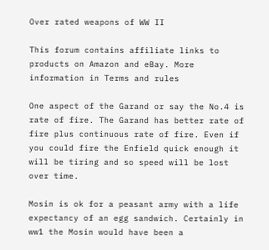Over rated weapons of WW II

This forum contains affiliate links to products on Amazon and eBay. More information in Terms and rules

One aspect of the Garand or say the No.4 is rate of fire. The Garand has better rate of fire plus continuous rate of fire. Even if you could fire the Enfield quick enough it will be tiring and so speed will be lost over time.

Mosin is ok for a peasant army with a life expectancy of an egg sandwich. Certainly in ww1 the Mosin would have been a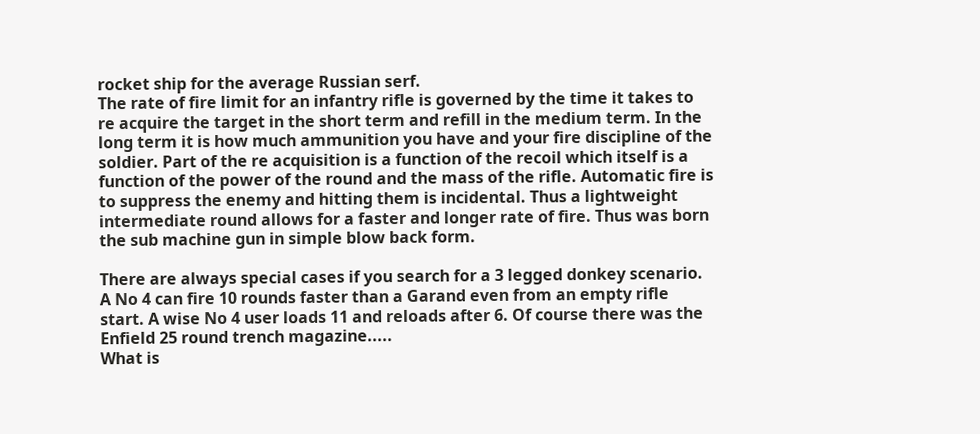rocket ship for the average Russian serf.
The rate of fire limit for an infantry rifle is governed by the time it takes to re acquire the target in the short term and refill in the medium term. In the long term it is how much ammunition you have and your fire discipline of the soldier. Part of the re acquisition is a function of the recoil which itself is a function of the power of the round and the mass of the rifle. Automatic fire is to suppress the enemy and hitting them is incidental. Thus a lightweight intermediate round allows for a faster and longer rate of fire. Thus was born the sub machine gun in simple blow back form.

There are always special cases if you search for a 3 legged donkey scenario. A No 4 can fire 10 rounds faster than a Garand even from an empty rifle start. A wise No 4 user loads 11 and reloads after 6. Of course there was the Enfield 25 round trench magazine.....
What is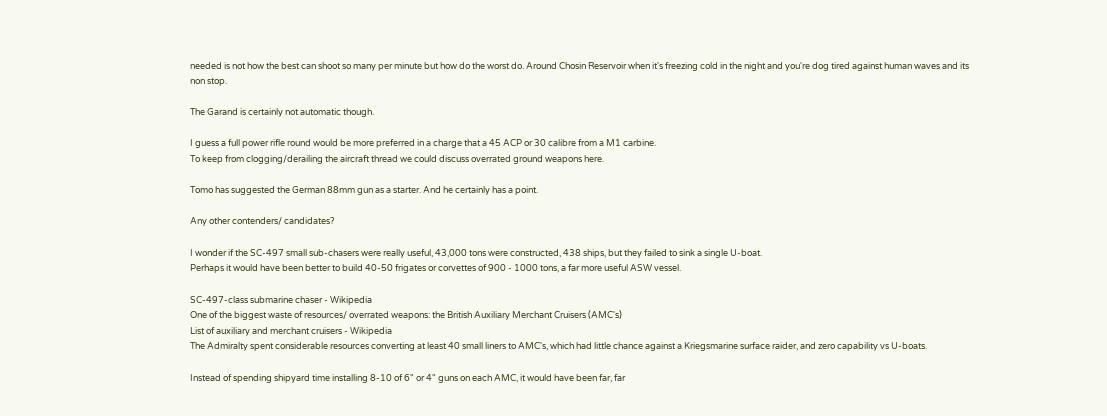needed is not how the best can shoot so many per minute but how do the worst do. Around Chosin Reservoir when it's freezing cold in the night and you're dog tired against human waves and its non stop.

The Garand is certainly not automatic though.

I guess a full power rifle round would be more preferred in a charge that a 45 ACP or 30 calibre from a M1 carbine.
To keep from clogging/derailing the aircraft thread we could discuss overrated ground weapons here.

Tomo has suggested the German 88mm gun as a starter. And he certainly has a point.

Any other contenders/ candidates?

I wonder if the SC-497 small sub-chasers were really useful, 43,000 tons were constructed, 438 ships, but they failed to sink a single U-boat.
Perhaps it would have been better to build 40-50 frigates or corvettes of 900 - 1000 tons, a far more useful ASW vessel.

SC-497-class submarine chaser - Wikipedia
One of the biggest waste of resources/ overrated weapons: the British Auxiliary Merchant Cruisers (AMC's)
List of auxiliary and merchant cruisers - Wikipedia
The Admiralty spent considerable resources converting at least 40 small liners to AMC's, which had little chance against a Kriegsmarine surface raider, and zero capability vs U-boats.

Instead of spending shipyard time installing 8-10 of 6" or 4" guns on each AMC, it would have been far, far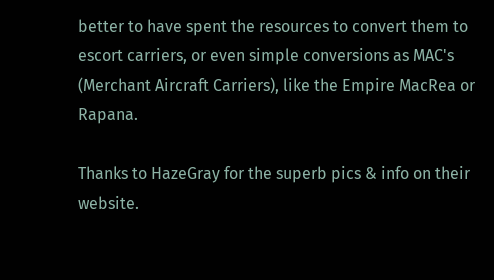better to have spent the resources to convert them to escort carriers, or even simple conversions as MAC's (Merchant Aircraft Carriers), like the Empire MacRea or Rapana.

Thanks to HazeGray for the superb pics & info on their website.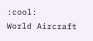:cool:
World Aircraft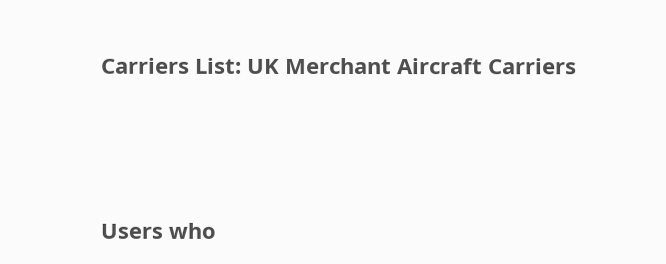Carriers List: UK Merchant Aircraft Carriers




Users who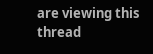are viewing this thread